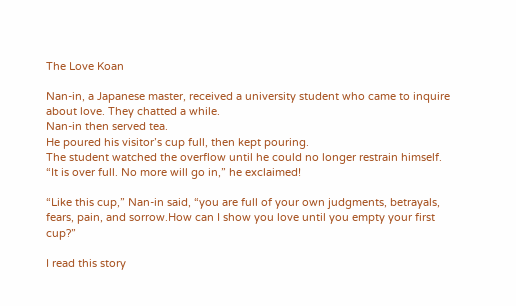The Love Koan

Nan-in, a Japanese master, received a university student who came to inquire about love. They chatted a while.
Nan-in then served tea.
He poured his visitor’s cup full, then kept pouring.
The student watched the overflow until he could no longer restrain himself.
“It is over full. No more will go in,” he exclaimed!

“Like this cup,” Nan-in said, “you are full of your own judgments, betrayals, fears, pain, and sorrow.How can I show you love until you empty your first cup?”

I read this story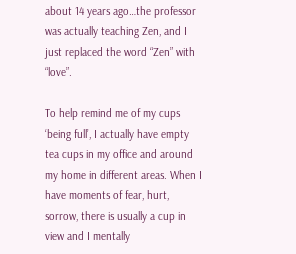about 14 years ago…the professor was actually teaching Zen, and I just replaced the word “Zen” with “love”.

To help remind me of my cups ‘being full’, I actually have empty tea cups in my office and around my home in different areas. When I have moments of fear, hurt, sorrow, there is usually a cup in view and I mentally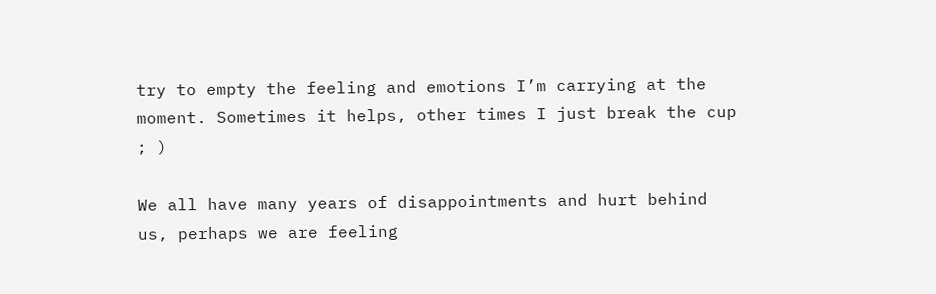try to empty the feeling and emotions I’m carrying at the moment. Sometimes it helps, other times I just break the cup ; )

We all have many years of disappointments and hurt behind us, perhaps we are feeling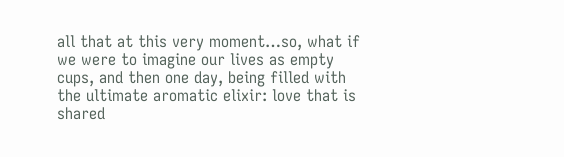all that at this very moment…so, what if we were to imagine our lives as empty cups, and then one day, being filled with the ultimate aromatic elixir: love that is shared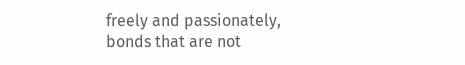freely and passionately, bonds that are not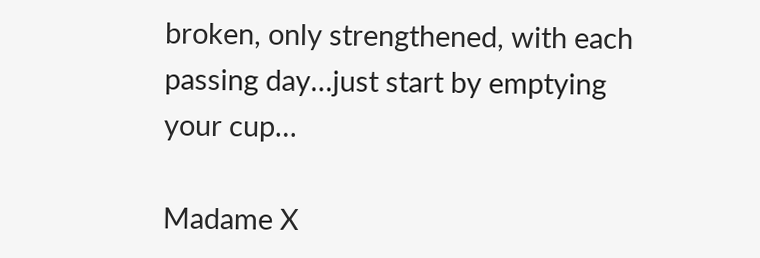broken, only strengthened, with each passing day…just start by emptying your cup…

Madame X